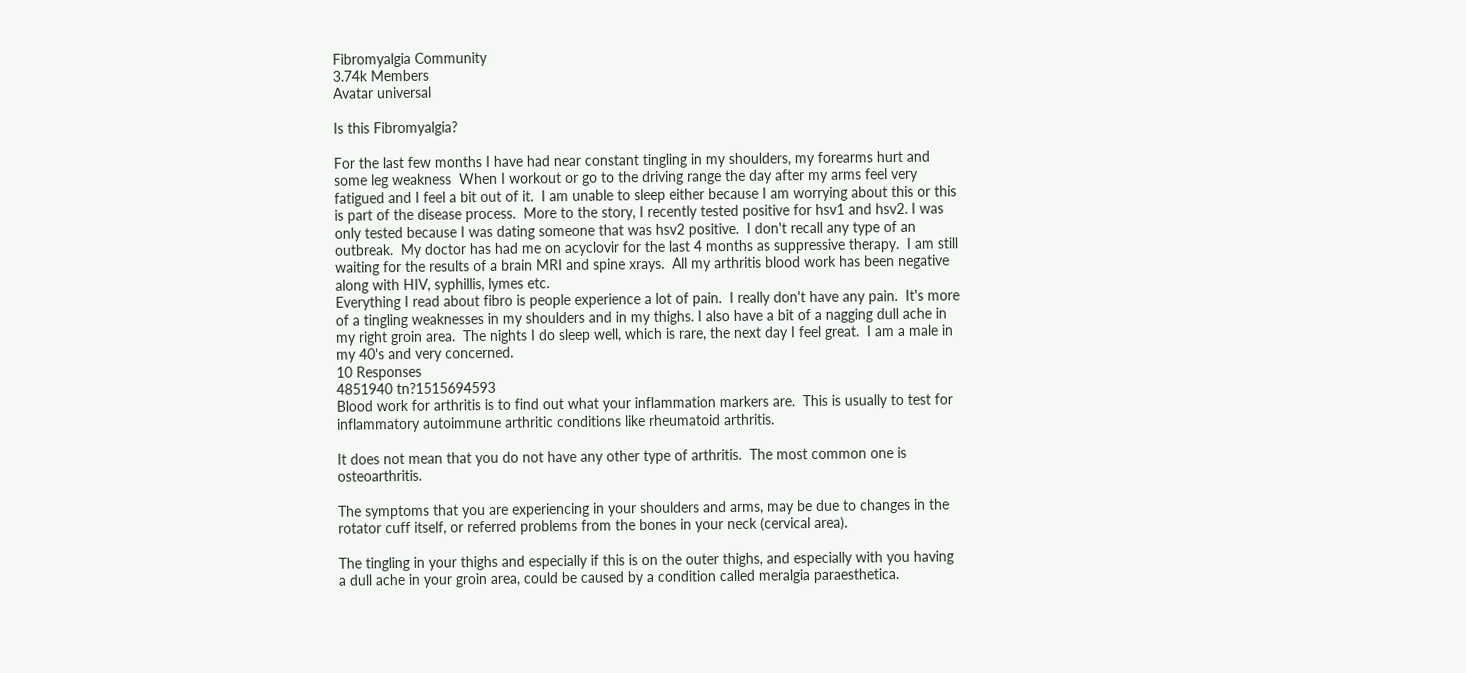Fibromyalgia Community
3.74k Members
Avatar universal

Is this Fibromyalgia?

For the last few months I have had near constant tingling in my shoulders, my forearms hurt and some leg weakness  When I workout or go to the driving range the day after my arms feel very fatigued and I feel a bit out of it.  I am unable to sleep either because I am worrying about this or this is part of the disease process.  More to the story, I recently tested positive for hsv1 and hsv2. I was only tested because I was dating someone that was hsv2 positive.  I don't recall any type of an outbreak.  My doctor has had me on acyclovir for the last 4 months as suppressive therapy.  I am still waiting for the results of a brain MRI and spine xrays.  All my arthritis blood work has been negative along with HIV, syphillis, lymes etc.
Everything I read about fibro is people experience a lot of pain.  I really don't have any pain.  It's more of a tingling weaknesses in my shoulders and in my thighs. I also have a bit of a nagging dull ache in my right groin area.  The nights I do sleep well, which is rare, the next day I feel great.  I am a male in my 40's and very concerned.
10 Responses
4851940 tn?1515694593
Blood work for arthritis is to find out what your inflammation markers are.  This is usually to test for inflammatory autoimmune arthritic conditions like rheumatoid arthritis.

It does not mean that you do not have any other type of arthritis.  The most common one is osteoarthritis.

The symptoms that you are experiencing in your shoulders and arms, may be due to changes in the rotator cuff itself, or referred problems from the bones in your neck (cervical area).

The tingling in your thighs and especially if this is on the outer thighs, and especially with you having a dull ache in your groin area, could be caused by a condition called meralgia paraesthetica.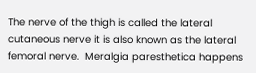The nerve of the thigh is called the lateral cutaneous nerve it is also known as the lateral femoral nerve.  Meralgia paresthetica happens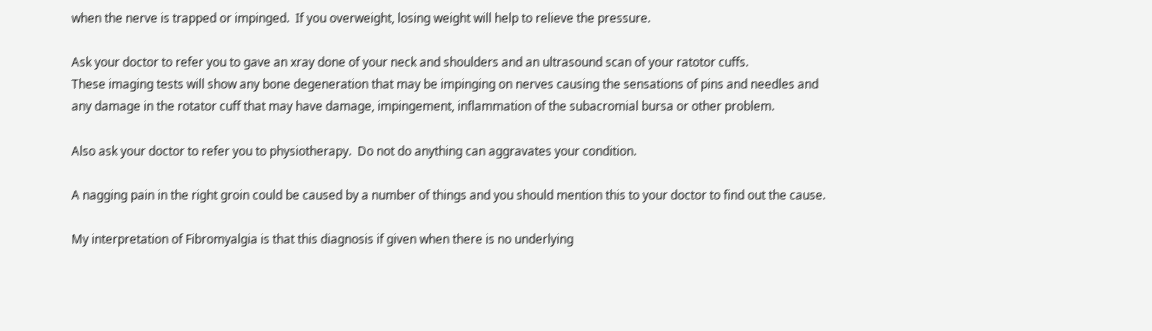when the nerve is trapped or impinged.  If you overweight, losing weight will help to relieve the pressure.

Ask your doctor to refer you to gave an xray done of your neck and shoulders and an ultrasound scan of your ratotor cuffs.
These imaging tests will show any bone degeneration that may be impinging on nerves causing the sensations of pins and needles and any damage in the rotator cuff that may have damage, impingement, inflammation of the subacromial bursa or other problem.

Also ask your doctor to refer you to physiotherapy.  Do not do anything can aggravates your condition.

A nagging pain in the right groin could be caused by a number of things and you should mention this to your doctor to find out the cause.

My interpretation of Fibromyalgia is that this diagnosis if given when there is no underlying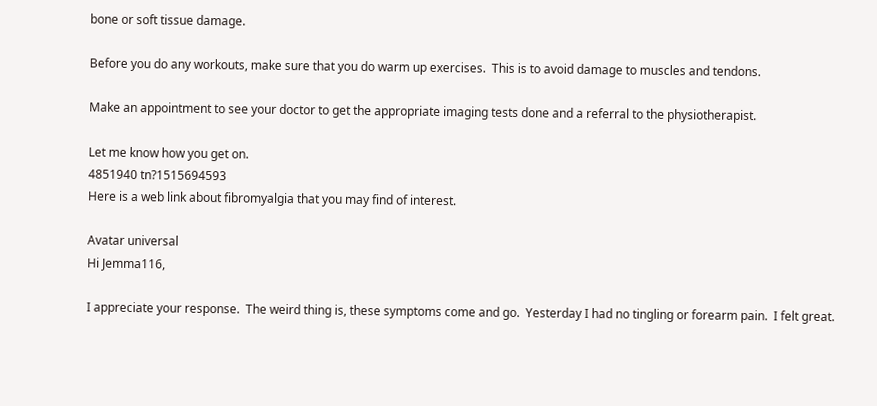bone or soft tissue damage.

Before you do any workouts, make sure that you do warm up exercises.  This is to avoid damage to muscles and tendons.

Make an appointment to see your doctor to get the appropriate imaging tests done and a referral to the physiotherapist.

Let me know how you get on.
4851940 tn?1515694593
Here is a web link about fibromyalgia that you may find of interest.

Avatar universal
Hi Jemma116,

I appreciate your response.  The weird thing is, these symptoms come and go.  Yesterday I had no tingling or forearm pain.  I felt great.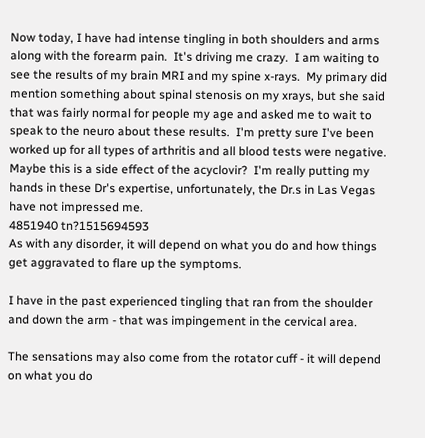Now today, I have had intense tingling in both shoulders and arms along with the forearm pain.  It's driving me crazy.  I am waiting to see the results of my brain MRI and my spine x-rays.  My primary did mention something about spinal stenosis on my xrays, but she said that was fairly normal for people my age and asked me to wait to speak to the neuro about these results.  I'm pretty sure I've been worked up for all types of arthritis and all blood tests were negative.  Maybe this is a side effect of the acyclovir?  I'm really putting my hands in these Dr's expertise, unfortunately, the Dr.s in Las Vegas have not impressed me.
4851940 tn?1515694593
As with any disorder, it will depend on what you do and how things get aggravated to flare up the symptoms.

I have in the past experienced tingling that ran from the shoulder and down the arm - that was impingement in the cervical area.

The sensations may also come from the rotator cuff - it will depend on what you do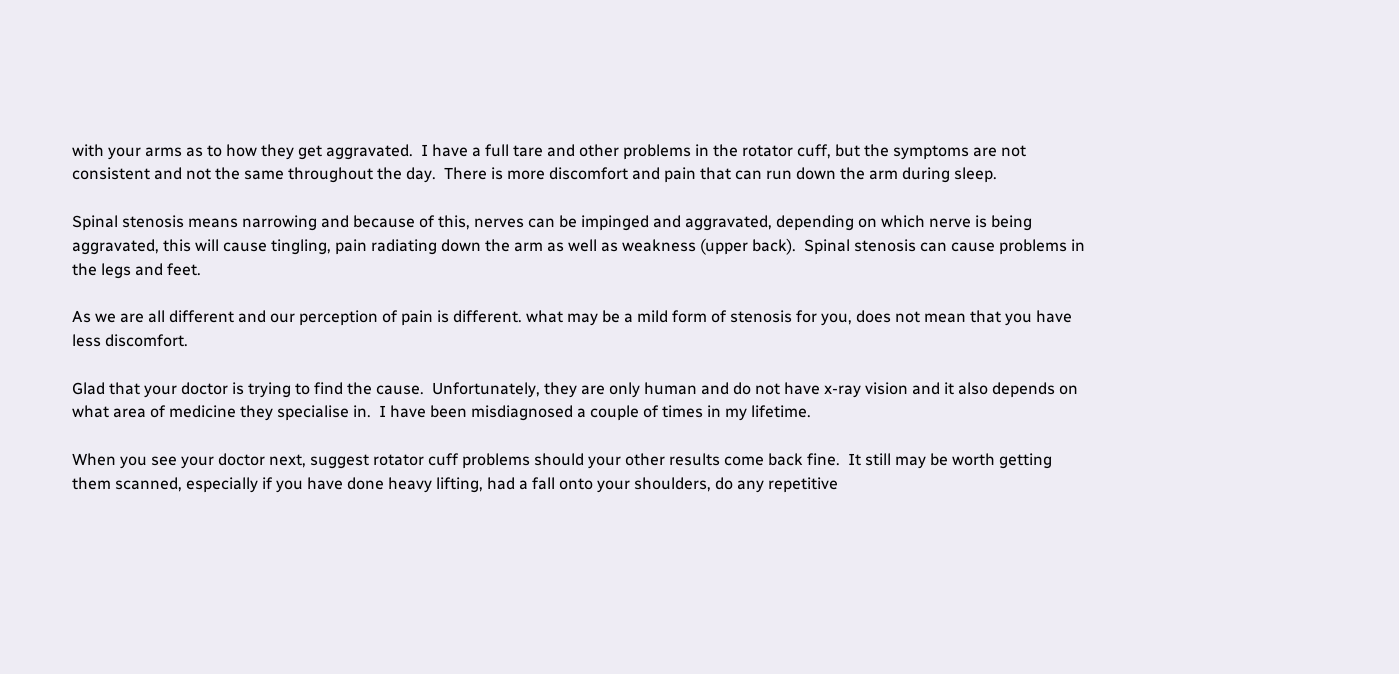with your arms as to how they get aggravated.  I have a full tare and other problems in the rotator cuff, but the symptoms are not consistent and not the same throughout the day.  There is more discomfort and pain that can run down the arm during sleep.

Spinal stenosis means narrowing and because of this, nerves can be impinged and aggravated, depending on which nerve is being aggravated, this will cause tingling, pain radiating down the arm as well as weakness (upper back).  Spinal stenosis can cause problems in the legs and feet.

As we are all different and our perception of pain is different. what may be a mild form of stenosis for you, does not mean that you have less discomfort.

Glad that your doctor is trying to find the cause.  Unfortunately, they are only human and do not have x-ray vision and it also depends on what area of medicine they specialise in.  I have been misdiagnosed a couple of times in my lifetime.

When you see your doctor next, suggest rotator cuff problems should your other results come back fine.  It still may be worth getting them scanned, especially if you have done heavy lifting, had a fall onto your shoulders, do any repetitive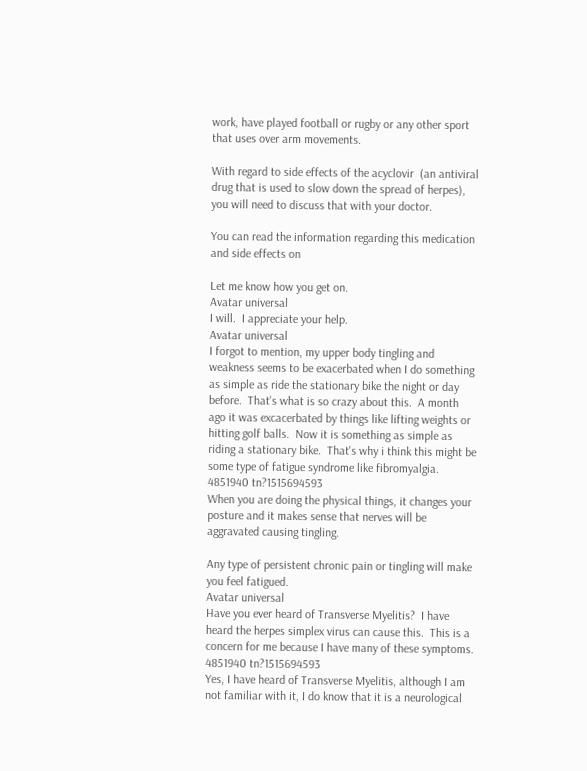work, have played football or rugby or any other sport that uses over arm movements.

With regard to side effects of the acyclovir  (an antiviral drug that is used to slow down the spread of herpes), you will need to discuss that with your doctor.

You can read the information regarding this medication and side effects on

Let me know how you get on.
Avatar universal
I will.  I appreciate your help.
Avatar universal
I forgot to mention, my upper body tingling and weakness seems to be exacerbated when I do something as simple as ride the stationary bike the night or day before.  That's what is so crazy about this.  A month ago it was excacerbated by things like lifting weights or hitting golf balls.  Now it is something as simple as riding a stationary bike.  That's why i think this might be some type of fatigue syndrome like fibromyalgia.
4851940 tn?1515694593
When you are doing the physical things, it changes your posture and it makes sense that nerves will be aggravated causing tingling.

Any type of persistent chronic pain or tingling will make you feel fatigued.
Avatar universal
Have you ever heard of Transverse Myelitis?  I have heard the herpes simplex virus can cause this.  This is a concern for me because I have many of these symptoms.
4851940 tn?1515694593
Yes, I have heard of Transverse Myelitis, although I am not familiar with it, I do know that it is a neurological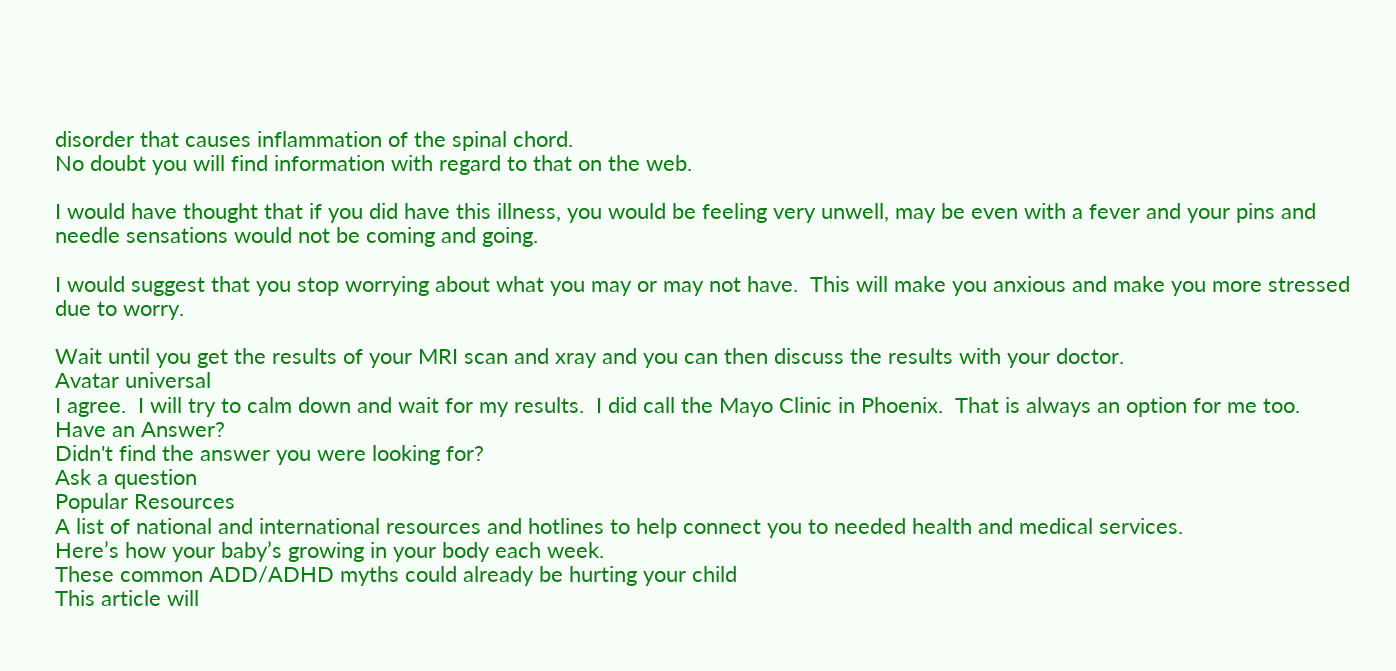disorder that causes inflammation of the spinal chord.
No doubt you will find information with regard to that on the web.

I would have thought that if you did have this illness, you would be feeling very unwell, may be even with a fever and your pins and needle sensations would not be coming and going.

I would suggest that you stop worrying about what you may or may not have.  This will make you anxious and make you more stressed due to worry.

Wait until you get the results of your MRI scan and xray and you can then discuss the results with your doctor.
Avatar universal
I agree.  I will try to calm down and wait for my results.  I did call the Mayo Clinic in Phoenix.  That is always an option for me too.
Have an Answer?
Didn't find the answer you were looking for?
Ask a question
Popular Resources
A list of national and international resources and hotlines to help connect you to needed health and medical services.
Here’s how your baby’s growing in your body each week.
These common ADD/ADHD myths could already be hurting your child
This article will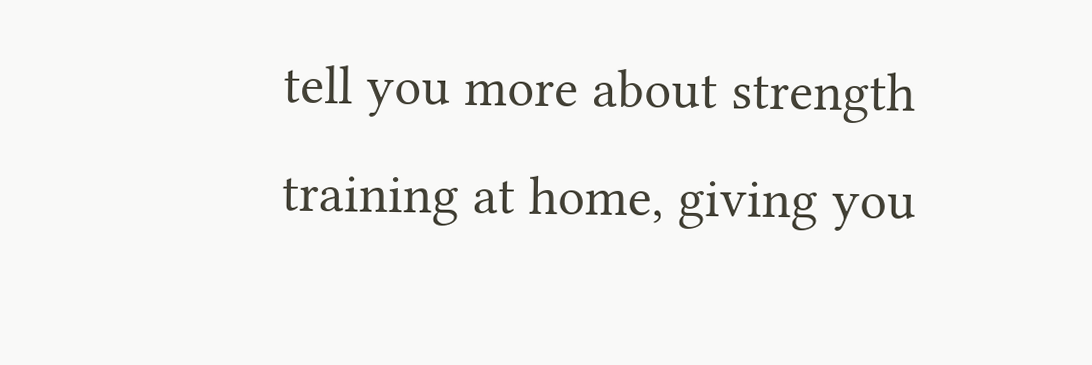tell you more about strength training at home, giving you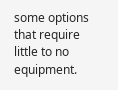some options that require little to no equipment.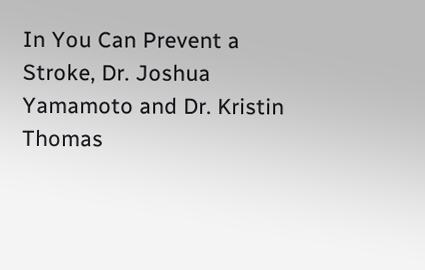In You Can Prevent a Stroke, Dr. Joshua Yamamoto and Dr. Kristin Thomas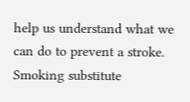help us understand what we can do to prevent a stroke.
Smoking substitute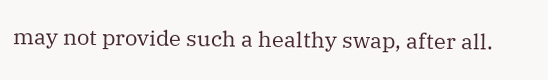may not provide such a healthy swap, after all.